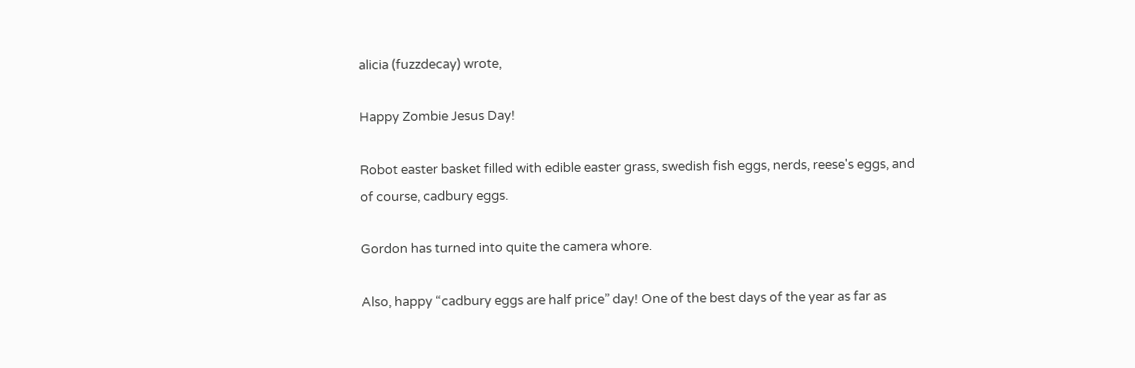alicia (fuzzdecay) wrote,

Happy Zombie Jesus Day!

Robot easter basket filled with edible easter grass, swedish fish eggs, nerds, reese's eggs, and of course, cadbury eggs.

Gordon has turned into quite the camera whore.

Also, happy “cadbury eggs are half price” day! One of the best days of the year as far as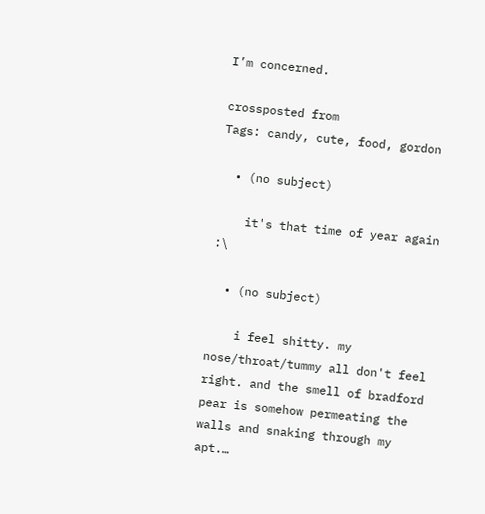I’m concerned.

crossposted from
Tags: candy, cute, food, gordon

  • (no subject)

    it's that time of year again :\

  • (no subject)

    i feel shitty. my nose/throat/tummy all don't feel right. and the smell of bradford pear is somehow permeating the walls and snaking through my apt.…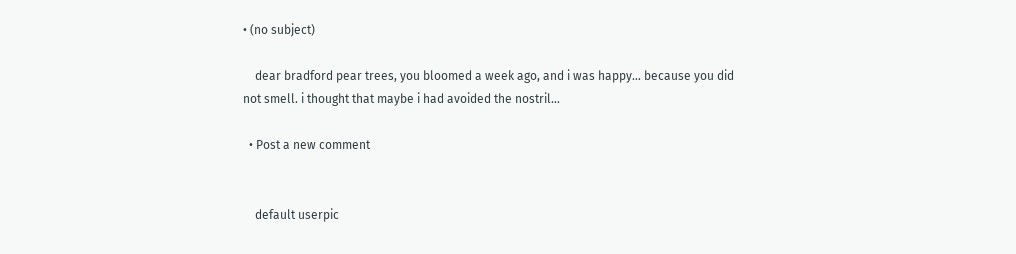• (no subject)

    dear bradford pear trees, you bloomed a week ago, and i was happy... because you did not smell. i thought that maybe i had avoided the nostril…

  • Post a new comment


    default userpic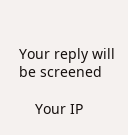Your reply will be screened

    Your IP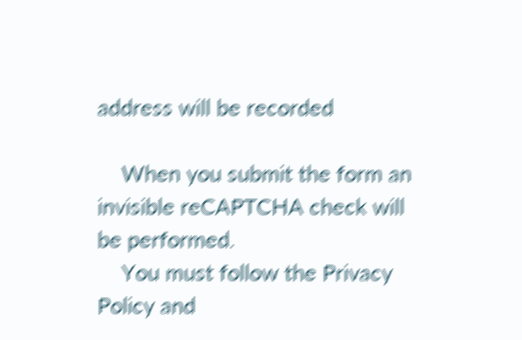address will be recorded

    When you submit the form an invisible reCAPTCHA check will be performed.
    You must follow the Privacy Policy and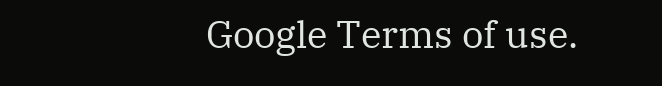Google Terms of use.